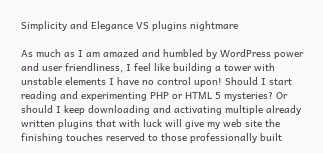Simplicity and Elegance VS plugins nightmare

As much as I am amazed and humbled by WordPress power and user friendliness, I feel like building a tower with unstable elements I have no control upon! Should I start reading and experimenting PHP or HTML 5 mysteries? Or should I keep downloading and activating multiple already written plugins that with luck will give my web site the finishing touches reserved to those professionally built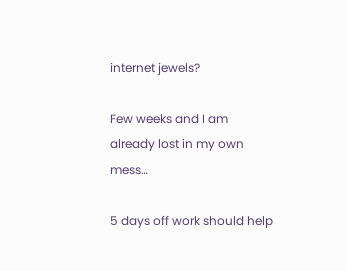internet jewels?

Few weeks and I am already lost in my own mess…

5 days off work should help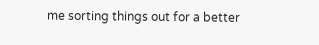me sorting things out for a better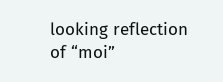looking reflection of “moi”